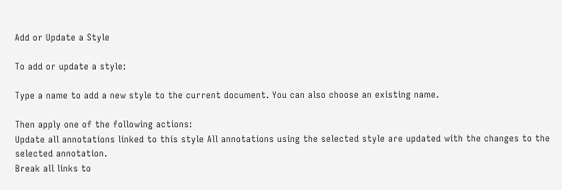Add or Update a Style

To add or update a style:

Type a name to add a new style to the current document. You can also choose an existing name.

Then apply one of the following actions:
Update all annotations linked to this style All annotations using the selected style are updated with the changes to the selected annotation.
Break all links to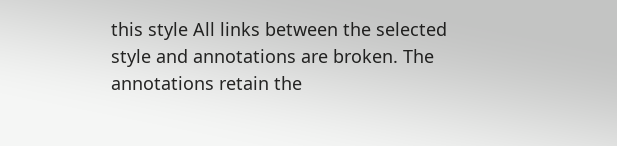this style All links between the selected style and annotations are broken. The annotations retain the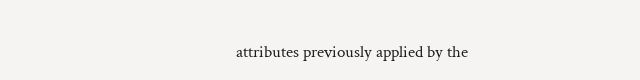attributes previously applied by the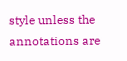style unless the annotations are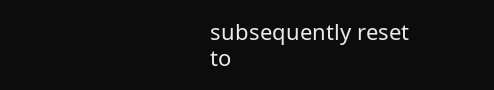subsequently reset to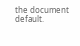the document default.